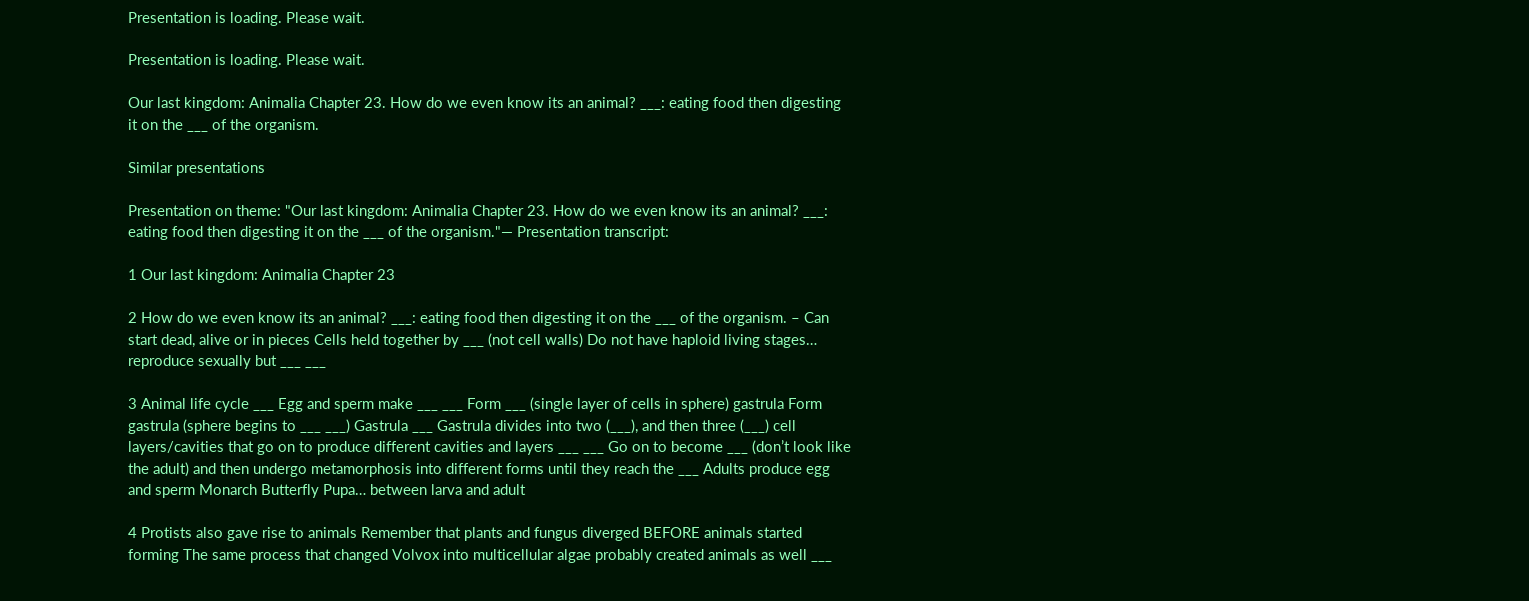Presentation is loading. Please wait.

Presentation is loading. Please wait.

Our last kingdom: Animalia Chapter 23. How do we even know its an animal? ___: eating food then digesting it on the ___ of the organism.

Similar presentations

Presentation on theme: "Our last kingdom: Animalia Chapter 23. How do we even know its an animal? ___: eating food then digesting it on the ___ of the organism."— Presentation transcript:

1 Our last kingdom: Animalia Chapter 23

2 How do we even know its an animal? ___: eating food then digesting it on the ___ of the organism. – Can start dead, alive or in pieces Cells held together by ___ (not cell walls) Do not have haploid living stages… reproduce sexually but ___ ___

3 Animal life cycle ___ Egg and sperm make ___ ___ Form ___ (single layer of cells in sphere) gastrula Form gastrula (sphere begins to ___ ___) Gastrula ___ Gastrula divides into two (___), and then three (___) cell layers/cavities that go on to produce different cavities and layers ___ ___ Go on to become ___ (don’t look like the adult) and then undergo metamorphosis into different forms until they reach the ___ Adults produce egg and sperm Monarch Butterfly Pupa… between larva and adult

4 Protists also gave rise to animals Remember that plants and fungus diverged BEFORE animals started forming The same process that changed Volvox into multicellular algae probably created animals as well ___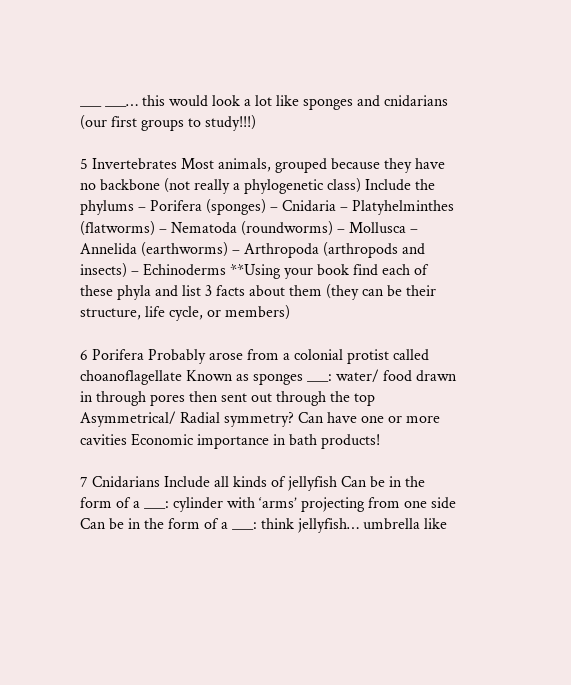___ ___… this would look a lot like sponges and cnidarians (our first groups to study!!!)

5 Invertebrates Most animals, grouped because they have no backbone (not really a phylogenetic class) Include the phylums – Porifera (sponges) – Cnidaria – Platyhelminthes (flatworms) – Nematoda (roundworms) – Mollusca – Annelida (earthworms) – Arthropoda (arthropods and insects) – Echinoderms **Using your book find each of these phyla and list 3 facts about them (they can be their structure, life cycle, or members)

6 Porifera Probably arose from a colonial protist called choanoflagellate Known as sponges ___: water/ food drawn in through pores then sent out through the top Asymmetrical/ Radial symmetry? Can have one or more cavities Economic importance in bath products!

7 Cnidarians Include all kinds of jellyfish Can be in the form of a ___: cylinder with ‘arms’ projecting from one side Can be in the form of a ___: think jellyfish… umbrella like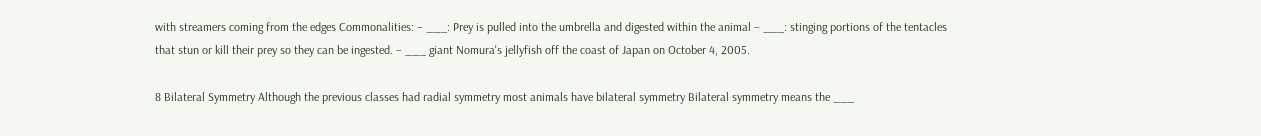with streamers coming from the edges Commonalities: – ___: Prey is pulled into the umbrella and digested within the animal – ___: stinging portions of the tentacles that stun or kill their prey so they can be ingested. – ___ giant Nomura's jellyfish off the coast of Japan on October 4, 2005.

8 Bilateral Symmetry Although the previous classes had radial symmetry most animals have bilateral symmetry Bilateral symmetry means the ___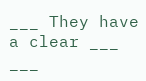___ They have a clear ___ ___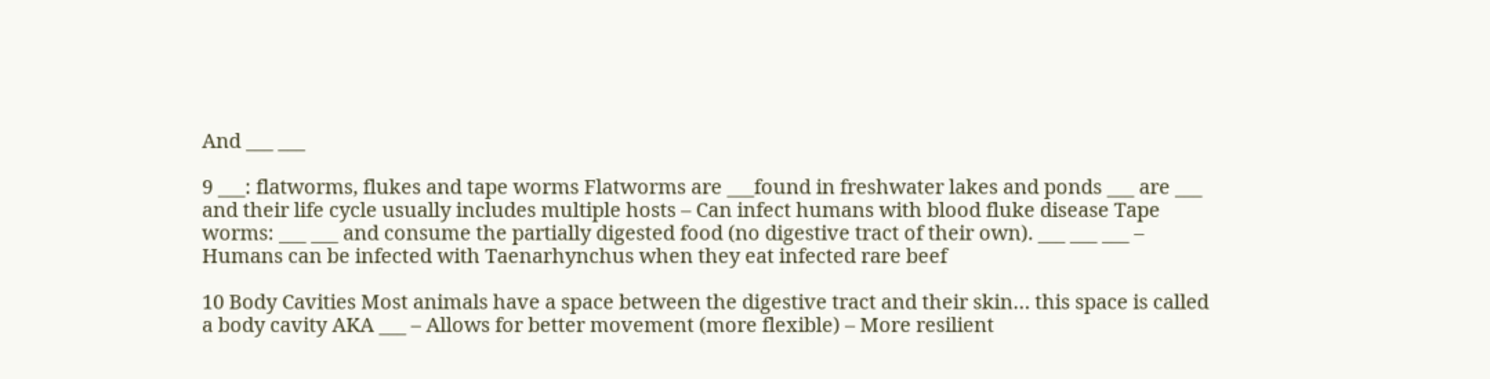And ___ ___

9 ___: flatworms, flukes and tape worms Flatworms are ___found in freshwater lakes and ponds ___ are ___ and their life cycle usually includes multiple hosts – Can infect humans with blood fluke disease Tape worms: ___ ___ and consume the partially digested food (no digestive tract of their own). ___ ___ ___ – Humans can be infected with Taenarhynchus when they eat infected rare beef

10 Body Cavities Most animals have a space between the digestive tract and their skin… this space is called a body cavity AKA ___ – Allows for better movement (more flexible) – More resilient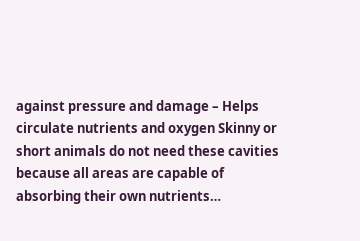against pressure and damage – Helps circulate nutrients and oxygen Skinny or short animals do not need these cavities because all areas are capable of absorbing their own nutrients…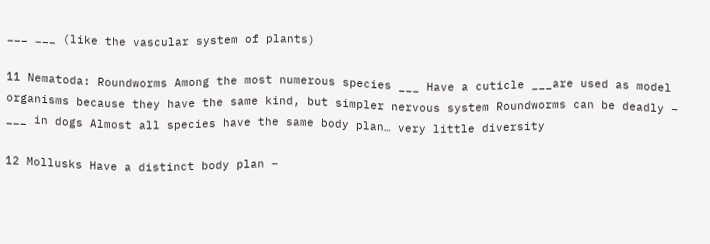___ ___ (like the vascular system of plants)

11 Nematoda: Roundworms Among the most numerous species ___ Have a cuticle ___are used as model organisms because they have the same kind, but simpler nervous system Roundworms can be deadly – ___ in dogs Almost all species have the same body plan… very little diversity

12 Mollusks Have a distinct body plan –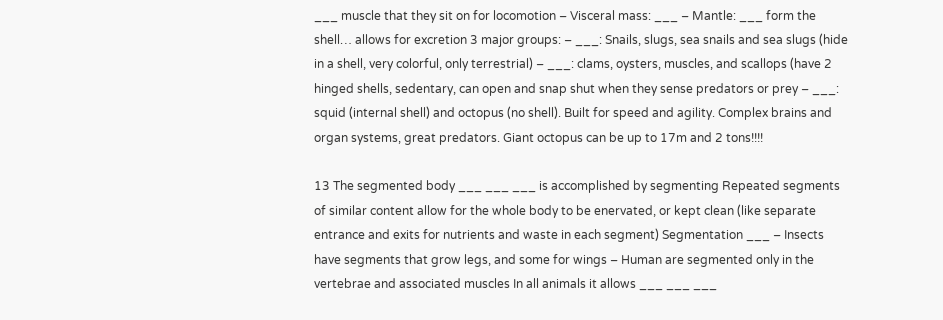___ muscle that they sit on for locomotion – Visceral mass: ___ – Mantle: ___ form the shell… allows for excretion 3 major groups: – ___: Snails, slugs, sea snails and sea slugs (hide in a shell, very colorful, only terrestrial) – ___: clams, oysters, muscles, and scallops (have 2 hinged shells, sedentary, can open and snap shut when they sense predators or prey – ___: squid (internal shell) and octopus (no shell). Built for speed and agility. Complex brains and organ systems, great predators. Giant octopus can be up to 17m and 2 tons!!!!

13 The segmented body ___ ___ ___ is accomplished by segmenting Repeated segments of similar content allow for the whole body to be enervated, or kept clean (like separate entrance and exits for nutrients and waste in each segment) Segmentation ___ – Insects have segments that grow legs, and some for wings – Human are segmented only in the vertebrae and associated muscles In all animals it allows ___ ___ ___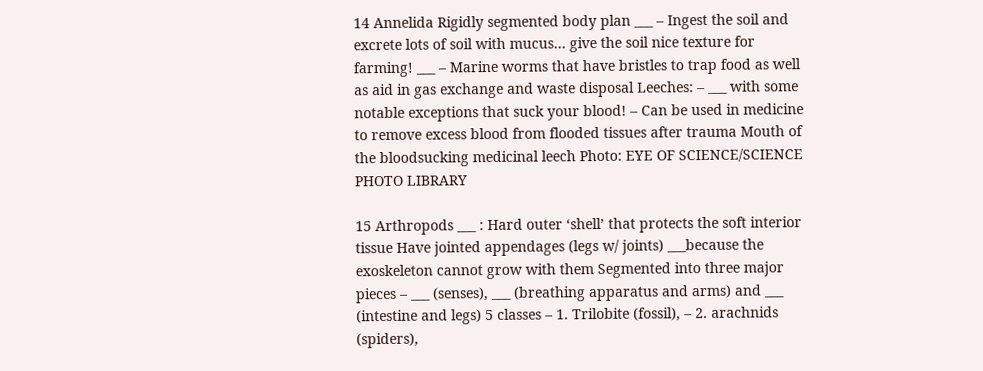14 Annelida Rigidly segmented body plan ___ – Ingest the soil and excrete lots of soil with mucus… give the soil nice texture for farming! ___ – Marine worms that have bristles to trap food as well as aid in gas exchange and waste disposal Leeches: – ___ with some notable exceptions that suck your blood! – Can be used in medicine to remove excess blood from flooded tissues after trauma Mouth of the bloodsucking medicinal leech Photo: EYE OF SCIENCE/SCIENCE PHOTO LIBRARY

15 Arthropods ___ : Hard outer ‘shell’ that protects the soft interior tissue Have jointed appendages (legs w/ joints) ___because the exoskeleton cannot grow with them Segmented into three major pieces – ___ (senses), ___ (breathing apparatus and arms) and ___ (intestine and legs) 5 classes – 1. Trilobite (fossil), – 2. arachnids (spiders),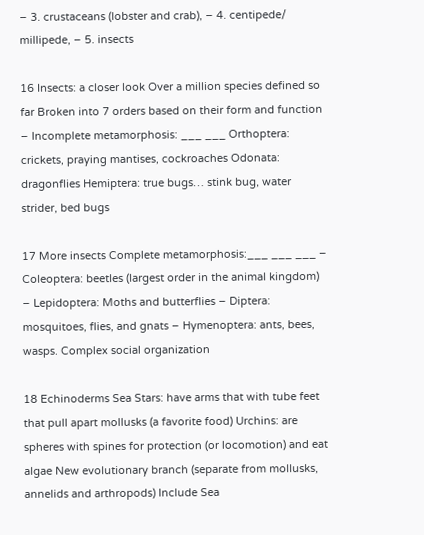– 3. crustaceans (lobster and crab), – 4. centipede/ millipede, – 5. insects

16 Insects: a closer look Over a million species defined so far Broken into 7 orders based on their form and function – Incomplete metamorphosis: ___ ___ Orthoptera: crickets, praying mantises, cockroaches Odonata: dragonflies Hemiptera: true bugs… stink bug, water strider, bed bugs

17 More insects Complete metamorphosis:___ ___ ___ – Coleoptera: beetles (largest order in the animal kingdom) – Lepidoptera: Moths and butterflies – Diptera: mosquitoes, flies, and gnats – Hymenoptera: ants, bees, wasps. Complex social organization

18 Echinoderms Sea Stars: have arms that with tube feet that pull apart mollusks (a favorite food) Urchins: are spheres with spines for protection (or locomotion) and eat algae New evolutionary branch (separate from mollusks, annelids and arthropods) Include Sea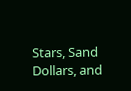Stars, Sand Dollars, and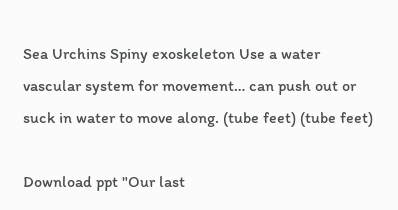Sea Urchins Spiny exoskeleton Use a water vascular system for movement… can push out or suck in water to move along. (tube feet) (tube feet)

Download ppt "Our last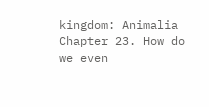kingdom: Animalia Chapter 23. How do we even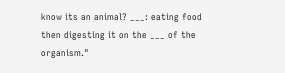know its an animal? ___: eating food then digesting it on the ___ of the organism."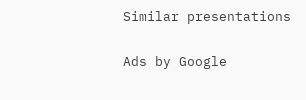Similar presentations

Ads by Google